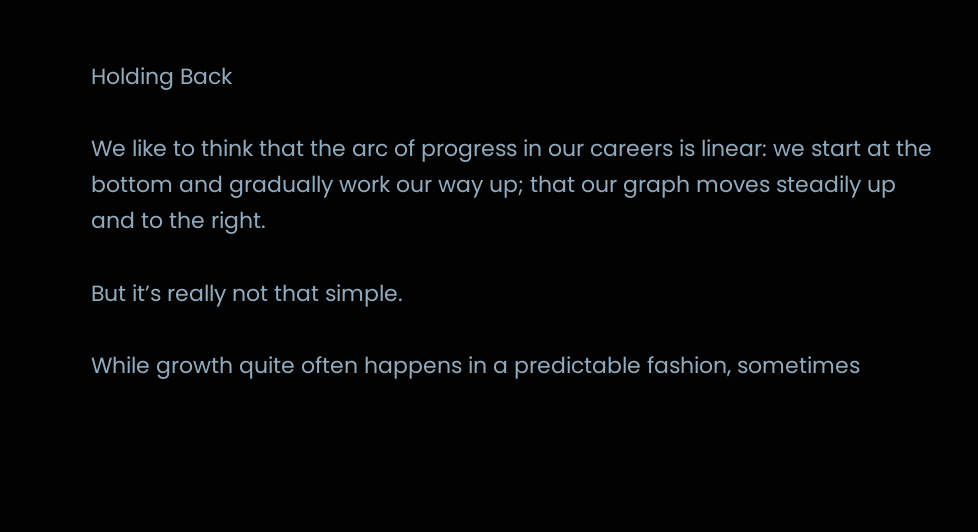Holding Back

We like to think that the arc of progress in our careers is linear: we start at the bottom and gradually work our way up; that our graph moves steadily up and to the right.

But it’s really not that simple.

While growth quite often happens in a predictable fashion, sometimes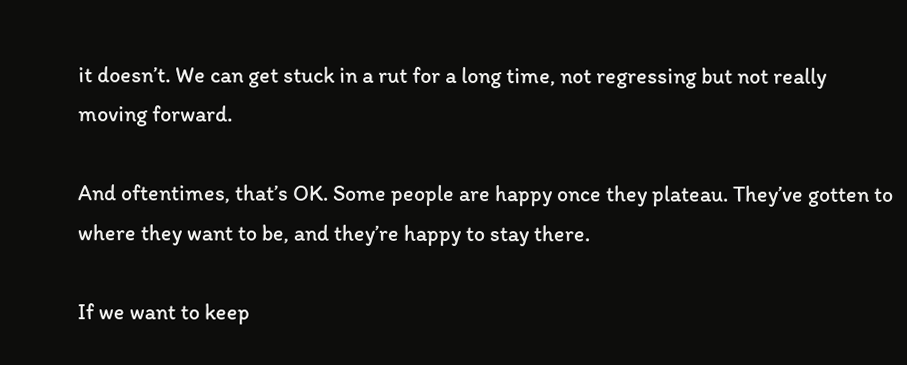it doesn’t. We can get stuck in a rut for a long time, not regressing but not really moving forward.

And oftentimes, that’s OK. Some people are happy once they plateau. They’ve gotten to where they want to be, and they’re happy to stay there.

If we want to keep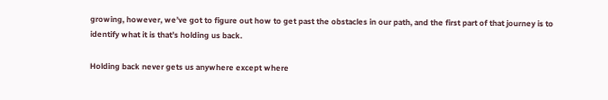growing, however, we’ve got to figure out how to get past the obstacles in our path, and the first part of that journey is to identify what it is that’s holding us back.

Holding back never gets us anywhere except where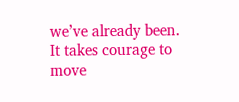we’ve already been. It takes courage to move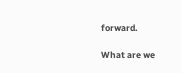forward.

What are we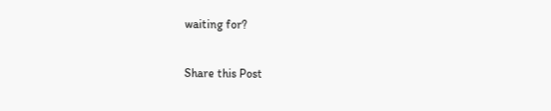waiting for?

Share this Post